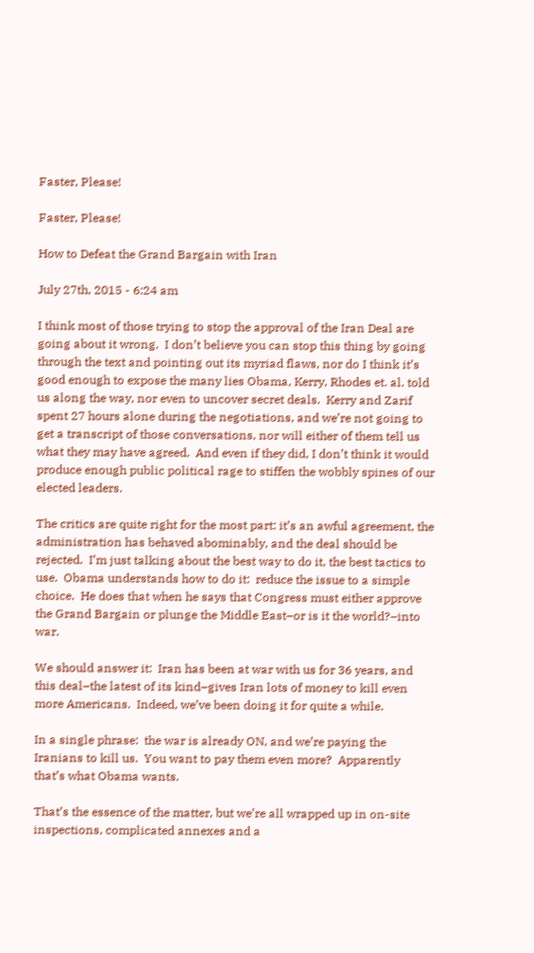Faster, Please!

Faster, Please!

How to Defeat the Grand Bargain with Iran

July 27th, 2015 - 6:24 am

I think most of those trying to stop the approval of the Iran Deal are going about it wrong.  I don’t believe you can stop this thing by going through the text and pointing out its myriad flaws, nor do I think it’s good enough to expose the many lies Obama, Kerry, Rhodes et. al. told us along the way, nor even to uncover secret deals.  Kerry and Zarif spent 27 hours alone during the negotiations, and we’re not going to get a transcript of those conversations, nor will either of them tell us what they may have agreed.  And even if they did, I don’t think it would produce enough public political rage to stiffen the wobbly spines of our elected leaders.

The critics are quite right for the most part: it’s an awful agreement, the administration has behaved abominably, and the deal should be rejected.  I’m just talking about the best way to do it, the best tactics to use.  Obama understands how to do it:  reduce the issue to a simple choice.  He does that when he says that Congress must either approve the Grand Bargain or plunge the Middle East–or is it the world?–into war.

We should answer it:  Iran has been at war with us for 36 years, and this deal–the latest of its kind–gives Iran lots of money to kill even more Americans.  Indeed, we’ve been doing it for quite a while.

In a single phrase:  the war is already ON, and we’re paying the Iranians to kill us.  You want to pay them even more?  Apparently that’s what Obama wants.

That’s the essence of the matter, but we’re all wrapped up in on-site inspections, complicated annexes and a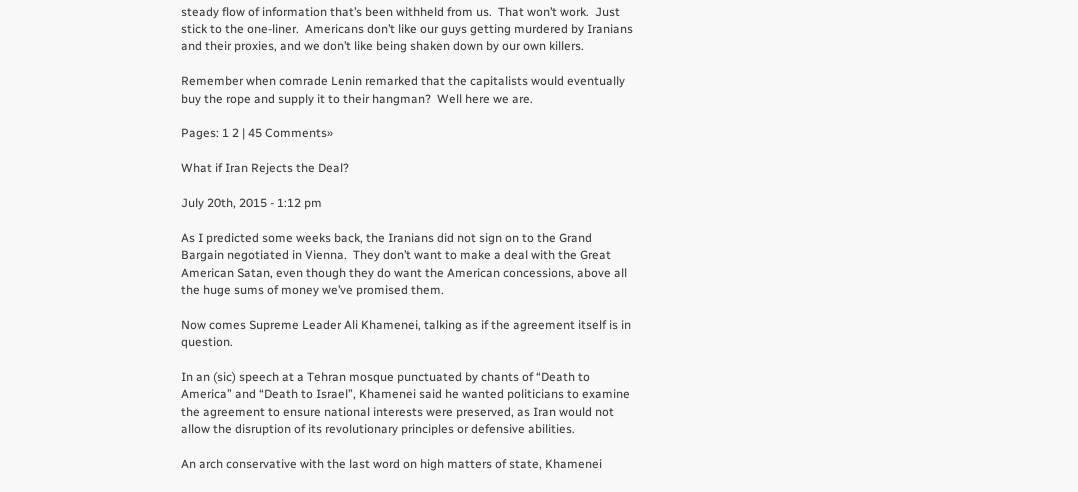steady flow of information that’s been withheld from us.  That won’t work.  Just stick to the one-liner.  Americans don’t like our guys getting murdered by Iranians and their proxies, and we don’t like being shaken down by our own killers.

Remember when comrade Lenin remarked that the capitalists would eventually buy the rope and supply it to their hangman?  Well here we are.

Pages: 1 2 | 45 Comments»

What if Iran Rejects the Deal?

July 20th, 2015 - 1:12 pm

As I predicted some weeks back, the Iranians did not sign on to the Grand Bargain negotiated in Vienna.  They don’t want to make a deal with the Great American Satan, even though they do want the American concessions, above all the huge sums of money we’ve promised them.

Now comes Supreme Leader Ali Khamenei, talking as if the agreement itself is in question.

In an (sic) speech at a Tehran mosque punctuated by chants of “Death to America” and “Death to Israel”, Khamenei said he wanted politicians to examine the agreement to ensure national interests were preserved, as Iran would not allow the disruption of its revolutionary principles or defensive abilities.

An arch conservative with the last word on high matters of state, Khamenei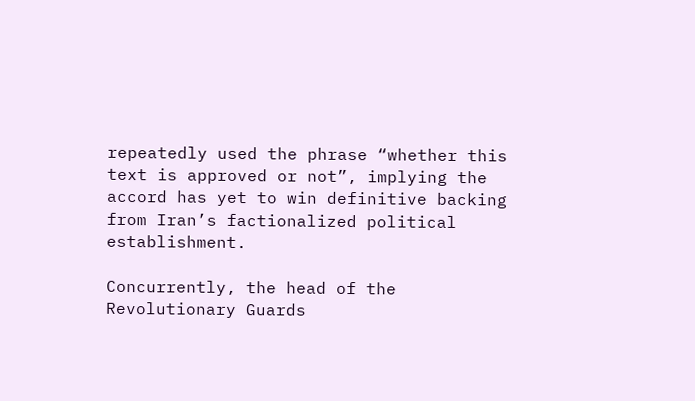repeatedly used the phrase “whether this text is approved or not”, implying the accord has yet to win definitive backing from Iran’s factionalized political establishment.

Concurrently, the head of the Revolutionary Guards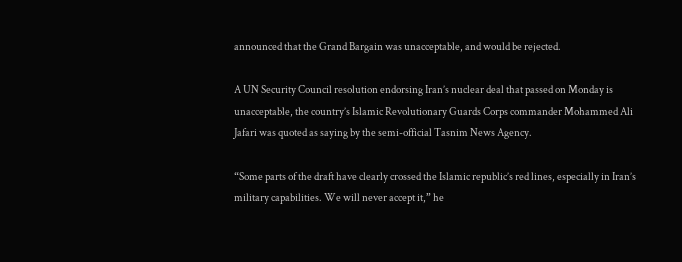announced that the Grand Bargain was unacceptable, and would be rejected.

A UN Security Council resolution endorsing Iran’s nuclear deal that passed on Monday is unacceptable, the country’s Islamic Revolutionary Guards Corps commander Mohammed Ali Jafari was quoted as saying by the semi-official Tasnim News Agency.

“Some parts of the draft have clearly crossed the Islamic republic’s red lines, especially in Iran’s military capabilities. We will never accept it,” he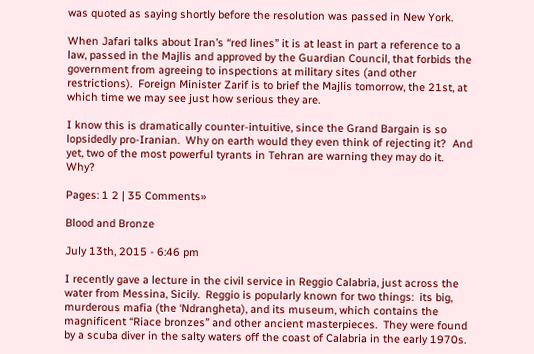was quoted as saying shortly before the resolution was passed in New York.

When Jafari talks about Iran’s “red lines” it is at least in part a reference to a law, passed in the Majlis and approved by the Guardian Council, that forbids the government from agreeing to inspections at military sites (and other restrictions).  Foreign Minister Zarif is to brief the Majlis tomorrow, the 21st, at which time we may see just how serious they are.

I know this is dramatically counter-intuitive, since the Grand Bargain is so lopsidedly pro-Iranian.  Why on earth would they even think of rejecting it?  And yet, two of the most powerful tyrants in Tehran are warning they may do it.  Why?

Pages: 1 2 | 35 Comments»

Blood and Bronze

July 13th, 2015 - 6:46 pm

I recently gave a lecture in the civil service in Reggio Calabria, just across the water from Messina, Sicily.  Reggio is popularly known for two things:  its big, murderous mafia (the ‘Ndrangheta), and its museum, which contains the magnificent “Riace bronzes” and other ancient masterpieces.  They were found by a scuba diver in the salty waters off the coast of Calabria in the early 1970s.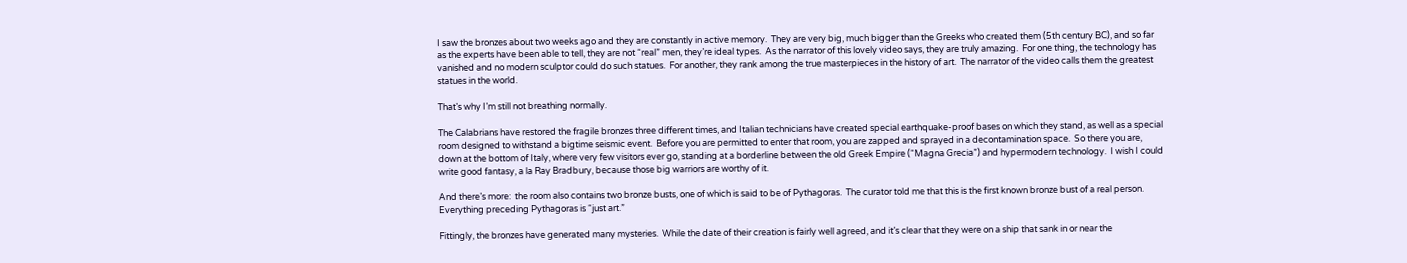I saw the bronzes about two weeks ago and they are constantly in active memory.  They are very big, much bigger than the Greeks who created them (5th century BC), and so far as the experts have been able to tell, they are not “real” men, they’re ideal types.  As the narrator of this lovely video says, they are truly amazing.  For one thing, the technology has vanished and no modern sculptor could do such statues.  For another, they rank among the true masterpieces in the history of art.  The narrator of the video calls them the greatest statues in the world.

That’s why I’m still not breathing normally.

The Calabrians have restored the fragile bronzes three different times, and Italian technicians have created special earthquake-proof bases on which they stand, as well as a special room designed to withstand a bigtime seismic event.  Before you are permitted to enter that room, you are zapped and sprayed in a decontamination space.  So there you are, down at the bottom of Italy, where very few visitors ever go, standing at a borderline between the old Greek Empire (“Magna Grecia”) and hypermodern technology.  I wish I could write good fantasy, a la Ray Bradbury, because those big warriors are worthy of it.

And there’s more:  the room also contains two bronze busts, one of which is said to be of Pythagoras.  The curator told me that this is the first known bronze bust of a real person.  Everything preceding Pythagoras is “just art.”

Fittingly, the bronzes have generated many mysteries.  While the date of their creation is fairly well agreed, and it’s clear that they were on a ship that sank in or near the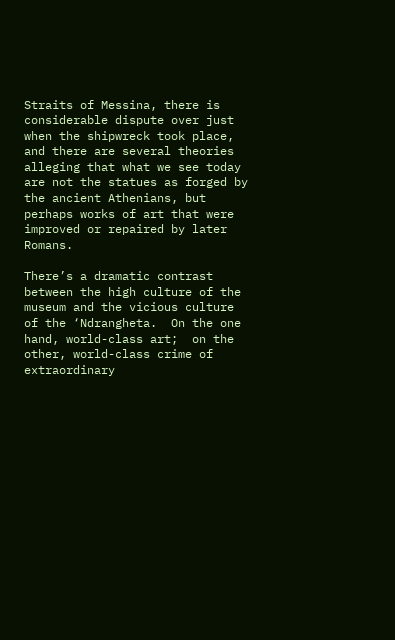Straits of Messina, there is considerable dispute over just when the shipwreck took place, and there are several theories alleging that what we see today are not the statues as forged by the ancient Athenians, but perhaps works of art that were improved or repaired by later Romans.

There’s a dramatic contrast between the high culture of the museum and the vicious culture of the ‘Ndrangheta.  On the one hand, world-class art;  on the other, world-class crime of extraordinary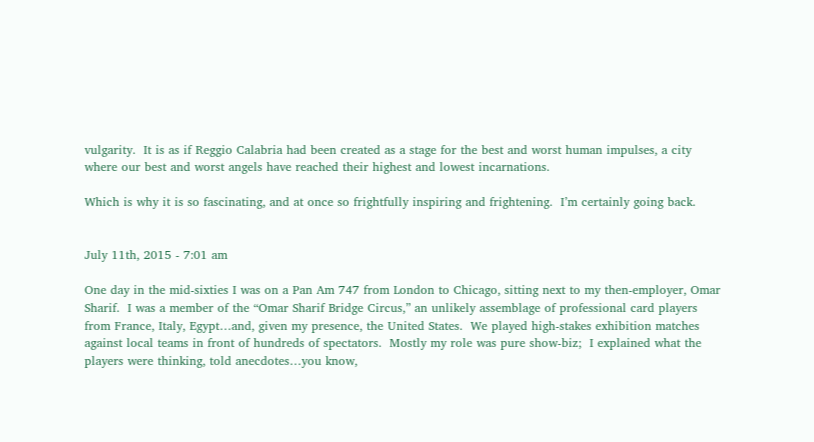vulgarity.  It is as if Reggio Calabria had been created as a stage for the best and worst human impulses, a city where our best and worst angels have reached their highest and lowest incarnations.

Which is why it is so fascinating, and at once so frightfully inspiring and frightening.  I’m certainly going back.


July 11th, 2015 - 7:01 am

One day in the mid-sixties I was on a Pan Am 747 from London to Chicago, sitting next to my then-employer, Omar Sharif.  I was a member of the “Omar Sharif Bridge Circus,” an unlikely assemblage of professional card players from France, Italy, Egypt…and, given my presence, the United States.  We played high-stakes exhibition matches against local teams in front of hundreds of spectators.  Mostly my role was pure show-biz;  I explained what the players were thinking, told anecdotes…you know,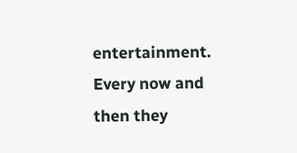entertainment.  Every now and then they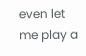even let me play a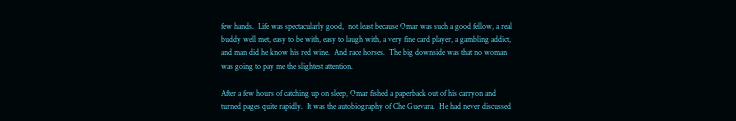few hands.  Life was spectacularly good,  not least because Omar was such a good fellow, a real buddy well met, easy to be with, easy to laugh with, a very fine card player, a gambling addict, and man did he know his red wine.  And race horses.  The big downside was that no woman was going to pay me the slightest attention.

After a few hours of catching up on sleep, Omar fished a paperback out of his carryon and turned pages quite rapidly.  It was the autobiography of Che Guevara.  He had never discussed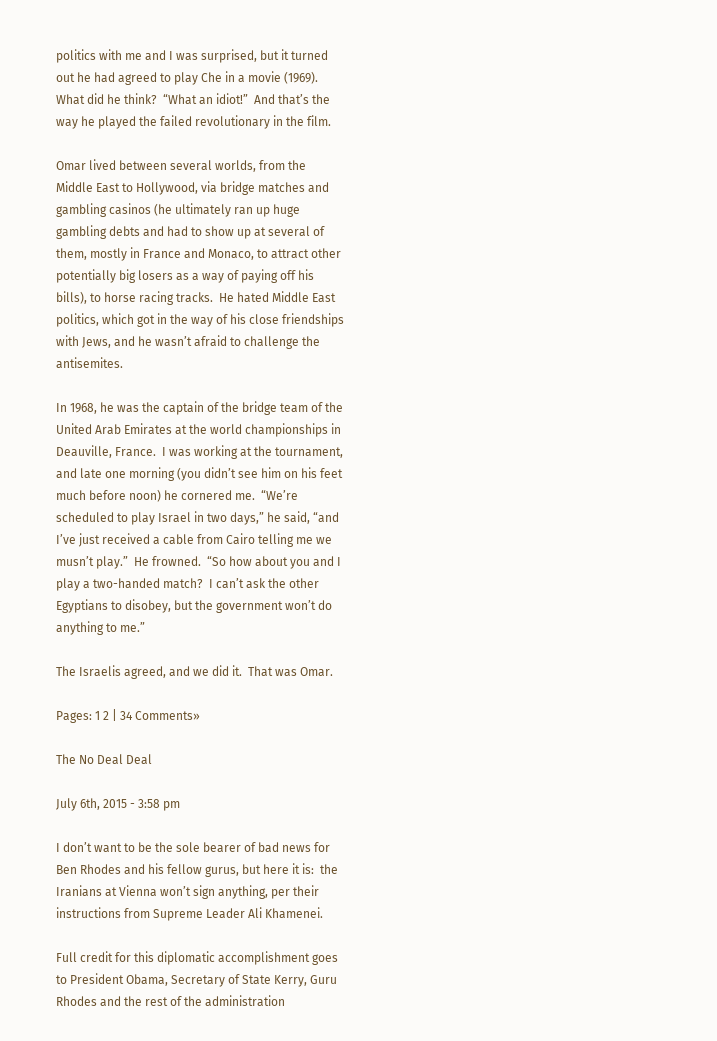politics with me and I was surprised, but it turned out he had agreed to play Che in a movie (1969).  What did he think?  “What an idiot!”  And that’s the way he played the failed revolutionary in the film.

Omar lived between several worlds, from the Middle East to Hollywood, via bridge matches and gambling casinos (he ultimately ran up huge gambling debts and had to show up at several of them, mostly in France and Monaco, to attract other potentially big losers as a way of paying off his bills), to horse racing tracks.  He hated Middle East politics, which got in the way of his close friendships with Jews, and he wasn’t afraid to challenge the antisemites.

In 1968, he was the captain of the bridge team of the United Arab Emirates at the world championships in Deauville, France.  I was working at the tournament, and late one morning (you didn’t see him on his feet much before noon) he cornered me.  “We’re scheduled to play Israel in two days,” he said, “and I’ve just received a cable from Cairo telling me we musn’t play.”  He frowned.  “So how about you and I play a two-handed match?  I can’t ask the other Egyptians to disobey, but the government won’t do anything to me.”

The Israelis agreed, and we did it.  That was Omar.

Pages: 1 2 | 34 Comments»

The No Deal Deal

July 6th, 2015 - 3:58 pm

I don’t want to be the sole bearer of bad news for Ben Rhodes and his fellow gurus, but here it is:  the Iranians at Vienna won’t sign anything, per their instructions from Supreme Leader Ali Khamenei.

Full credit for this diplomatic accomplishment goes to President Obama, Secretary of State Kerry, Guru Rhodes and the rest of the administration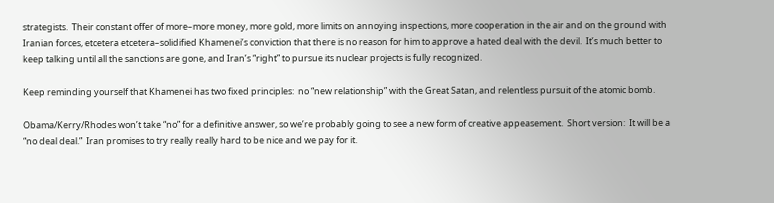strategists.  Their constant offer of more–more money, more gold, more limits on annoying inspections, more cooperation in the air and on the ground with Iranian forces, etcetera etcetera–solidified Khamenei’s conviction that there is no reason for him to approve a hated deal with the devil.  It’s much better to keep talking until all the sanctions are gone, and Iran’s “right” to pursue its nuclear projects is fully recognized.

Keep reminding yourself that Khamenei has two fixed principles:  no “new relationship” with the Great Satan, and relentless pursuit of the atomic bomb.

Obama/Kerry/Rhodes won’t take “no” for a definitive answer, so we’re probably going to see a new form of creative appeasement.  Short version:  It will be a “no deal deal.”  Iran promises to try really really hard to be nice and we pay for it.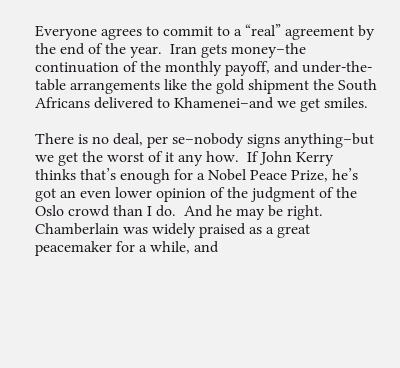Everyone agrees to commit to a “real” agreement by the end of the year.  Iran gets money–the continuation of the monthly payoff, and under-the-table arrangements like the gold shipment the South Africans delivered to Khamenei–and we get smiles.

There is no deal, per se–nobody signs anything–but we get the worst of it any how.  If John Kerry thinks that’s enough for a Nobel Peace Prize, he’s got an even lower opinion of the judgment of the Oslo crowd than I do.  And he may be right.  Chamberlain was widely praised as a great peacemaker for a while, and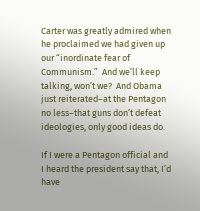Carter was greatly admired when he proclaimed we had given up our “inordinate fear of Communism.”  And we’ll keep talking, won’t we?  And Obama just reiterated–at the Pentagon no less–that guns don’t defeat ideologies, only good ideas do.

If I were a Pentagon official and I heard the president say that, I’d have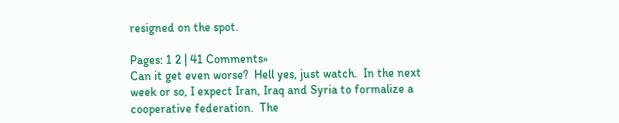resigned on the spot.

Pages: 1 2 | 41 Comments»
Can it get even worse?  Hell yes, just watch.  In the next week or so, I expect Iran, Iraq and Syria to formalize a cooperative federation.  The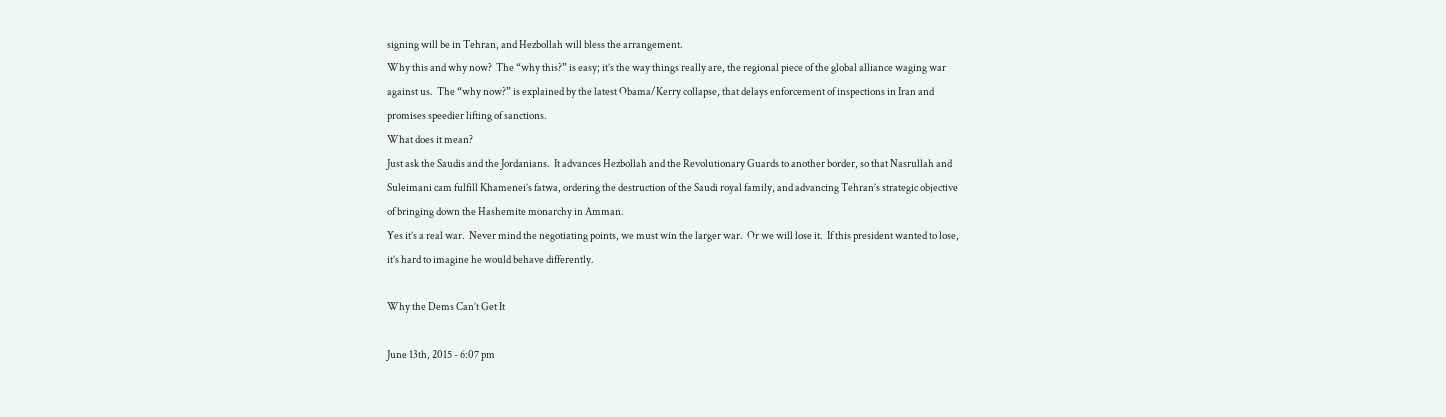signing will be in Tehran, and Hezbollah will bless the arrangement.
Why this and why now?  The “why this?” is easy; it’s the way things really are, the regional piece of the global alliance waging war against us.  The “why now?” is explained by the latest Obama/Kerry collapse, that delays enforcement of inspections in Iran and promises speedier lifting of sanctions.
What does it mean?
Just ask the Saudis and the Jordanians.  It advances Hezbollah and the Revolutionary Guards to another border, so that Nasrullah and Suleimani cam fulfill Khamenei’s fatwa, ordering the destruction of the Saudi royal family, and advancing Tehran’s strategic objective of bringing down the Hashemite monarchy in Amman.
Yes it’s a real war.  Never mind the negotiating points, we must win the larger war.  Or we will lose it.  If this president wanted to lose, it’s hard to imagine he would behave differently.

Why the Dems Can’t Get It

June 13th, 2015 - 6:07 pm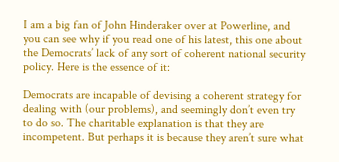I am a big fan of John Hinderaker over at Powerline, and you can see why if you read one of his latest, this one about the Democrats’ lack of any sort of coherent national security policy. Here is the essence of it:

Democrats are incapable of devising a coherent strategy for dealing with (our problems), and seemingly don’t even try to do so. The charitable explanation is that they are incompetent. But perhaps it is because they aren’t sure what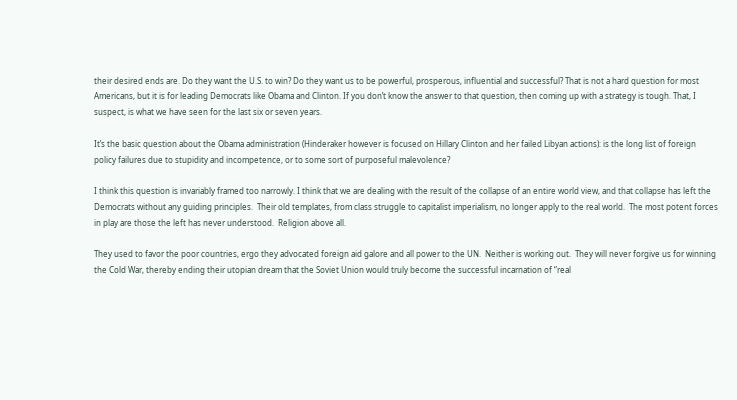their desired ends are. Do they want the U.S. to win? Do they want us to be powerful, prosperous, influential and successful? That is not a hard question for most Americans, but it is for leading Democrats like Obama and Clinton. If you don’t know the answer to that question, then coming up with a strategy is tough. That, I suspect, is what we have seen for the last six or seven years.

It’s the basic question about the Obama administration (Hinderaker however is focused on Hillary Clinton and her failed Libyan actions): is the long list of foreign policy failures due to stupidity and incompetence, or to some sort of purposeful malevolence?

I think this question is invariably framed too narrowly. I think that we are dealing with the result of the collapse of an entire world view, and that collapse has left the Democrats without any guiding principles.  Their old templates, from class struggle to capitalist imperialism, no longer apply to the real world.  The most potent forces in play are those the left has never understood.  Religion above all.

They used to favor the poor countries, ergo they advocated foreign aid galore and all power to the UN.  Neither is working out.  They will never forgive us for winning the Cold War, thereby ending their utopian dream that the Soviet Union would truly become the successful incarnation of “real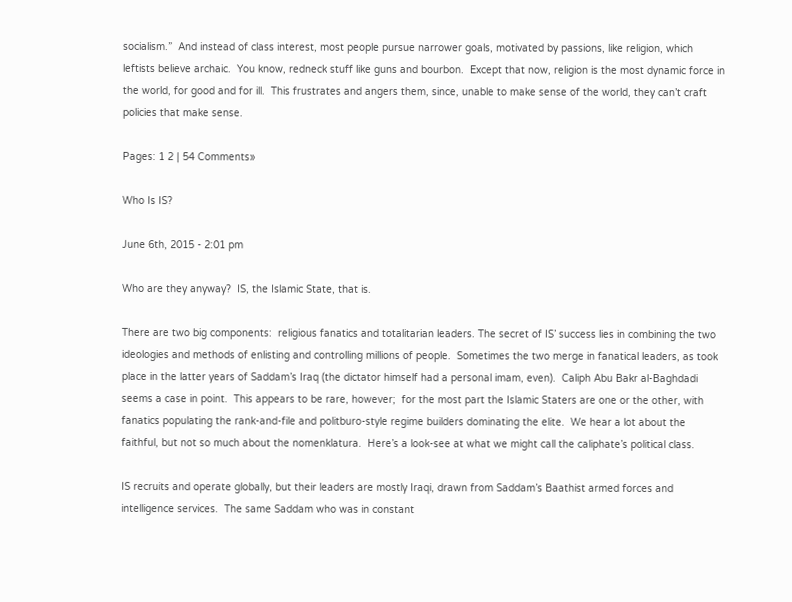socialism.”  And instead of class interest, most people pursue narrower goals, motivated by passions, like religion, which leftists believe archaic.  You know, redneck stuff like guns and bourbon.  Except that now, religion is the most dynamic force in the world, for good and for ill.  This frustrates and angers them, since, unable to make sense of the world, they can’t craft policies that make sense.

Pages: 1 2 | 54 Comments»

Who Is IS?

June 6th, 2015 - 2:01 pm

Who are they anyway?  IS, the Islamic State, that is.

There are two big components:  religious fanatics and totalitarian leaders. The secret of IS’ success lies in combining the two ideologies and methods of enlisting and controlling millions of people.  Sometimes the two merge in fanatical leaders, as took place in the latter years of Saddam’s Iraq (the dictator himself had a personal imam, even).  Caliph Abu Bakr al-Baghdadi seems a case in point.  This appears to be rare, however;  for the most part the Islamic Staters are one or the other, with fanatics populating the rank-and-file and politburo-style regime builders dominating the elite.  We hear a lot about the faithful, but not so much about the nomenklatura.  Here’s a look-see at what we might call the caliphate’s political class.

IS recruits and operate globally, but their leaders are mostly Iraqi, drawn from Saddam’s Baathist armed forces and intelligence services.  The same Saddam who was in constant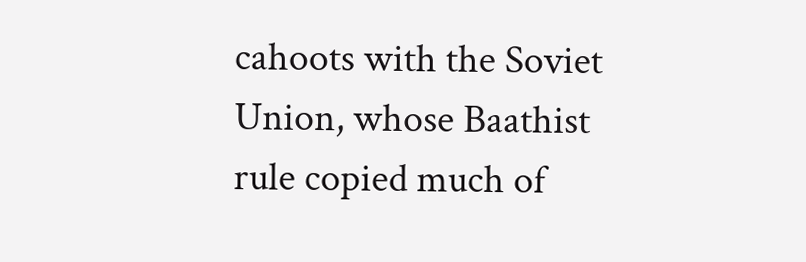cahoots with the Soviet Union, whose Baathist rule copied much of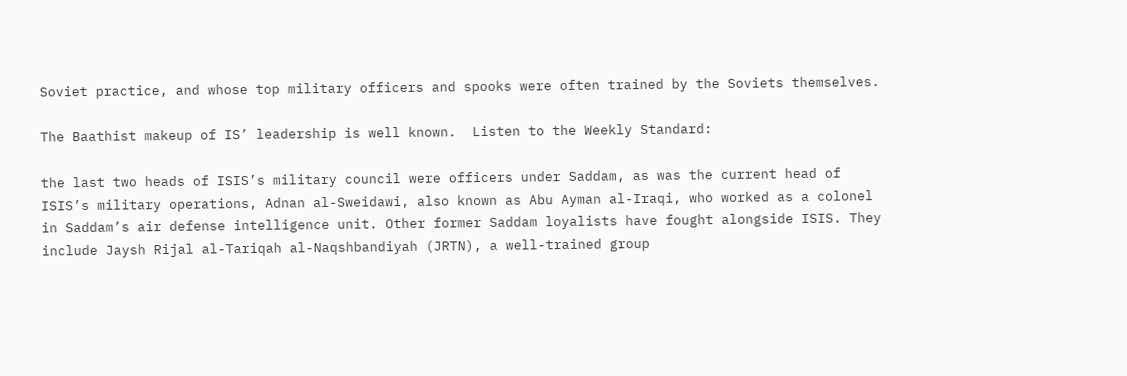Soviet practice, and whose top military officers and spooks were often trained by the Soviets themselves.

The Baathist makeup of IS’ leadership is well known.  Listen to the Weekly Standard:

the last two heads of ISIS’s military council were officers under Saddam, as was the current head of ISIS’s military operations, Adnan al-Sweidawi, also known as Abu Ayman al-Iraqi, who worked as a colonel in Saddam’s air defense intelligence unit. Other former Saddam loyalists have fought alongside ISIS. They include Jaysh Rijal al-Tariqah al-Naqshbandiyah (JRTN), a well-trained group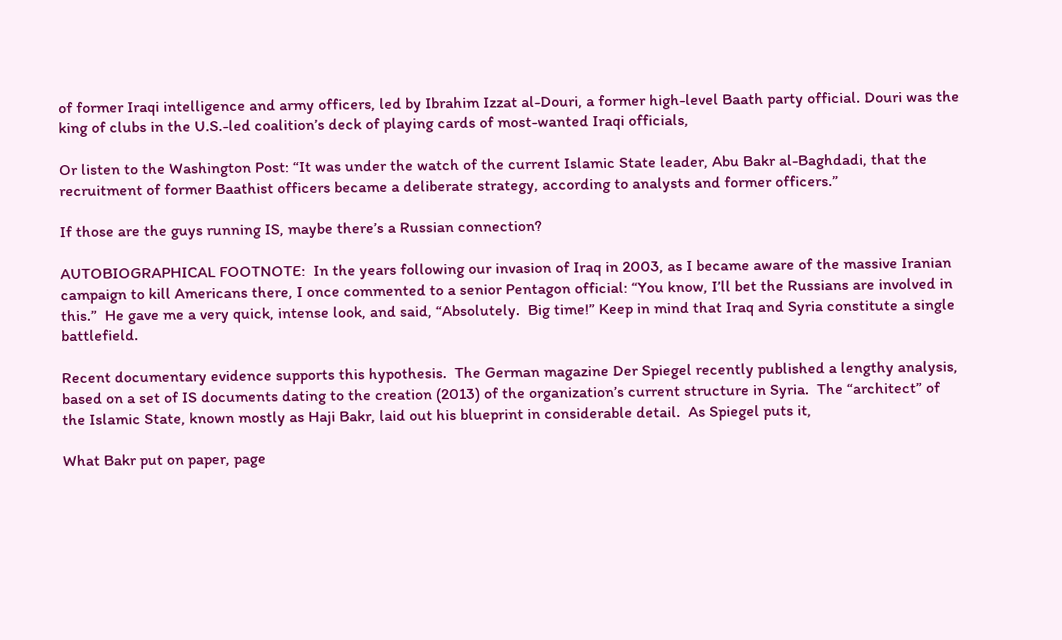of former Iraqi intelligence and army officers, led by Ibrahim Izzat al-Douri, a former high-level Baath party official. Douri was the king of clubs in the U.S.-led coalition’s deck of playing cards of most-wanted Iraqi officials,

Or listen to the Washington Post: “It was under the watch of the current Islamic State leader, Abu Bakr al-Baghdadi, that the recruitment of former Baathist officers became a deliberate strategy, according to analysts and former officers.”

If those are the guys running IS, maybe there’s a Russian connection?

AUTOBIOGRAPHICAL FOOTNOTE:  In the years following our invasion of Iraq in 2003, as I became aware of the massive Iranian campaign to kill Americans there, I once commented to a senior Pentagon official: “You know, I’ll bet the Russians are involved in this.”  He gave me a very quick, intense look, and said, “Absolutely.  Big time!” Keep in mind that Iraq and Syria constitute a single battlefield.

Recent documentary evidence supports this hypothesis.  The German magazine Der Spiegel recently published a lengthy analysis, based on a set of IS documents dating to the creation (2013) of the organization’s current structure in Syria.  The “architect” of the Islamic State, known mostly as Haji Bakr, laid out his blueprint in considerable detail.  As Spiegel puts it,

What Bakr put on paper, page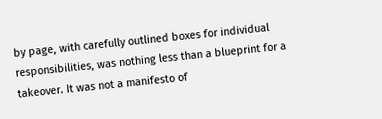by page, with carefully outlined boxes for individual responsibilities, was nothing less than a blueprint for a takeover. It was not a manifesto of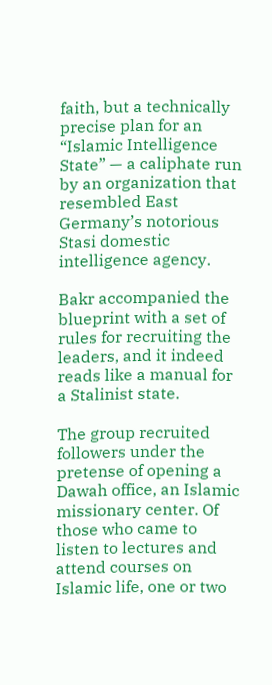faith, but a technically precise plan for an “Islamic Intelligence State” — a caliphate run by an organization that resembled East Germany’s notorious Stasi domestic intelligence agency.

Bakr accompanied the blueprint with a set of rules for recruiting the leaders, and it indeed reads like a manual for a Stalinist state.

The group recruited followers under the pretense of opening a Dawah office, an Islamic missionary center. Of those who came to listen to lectures and attend courses on Islamic life, one or two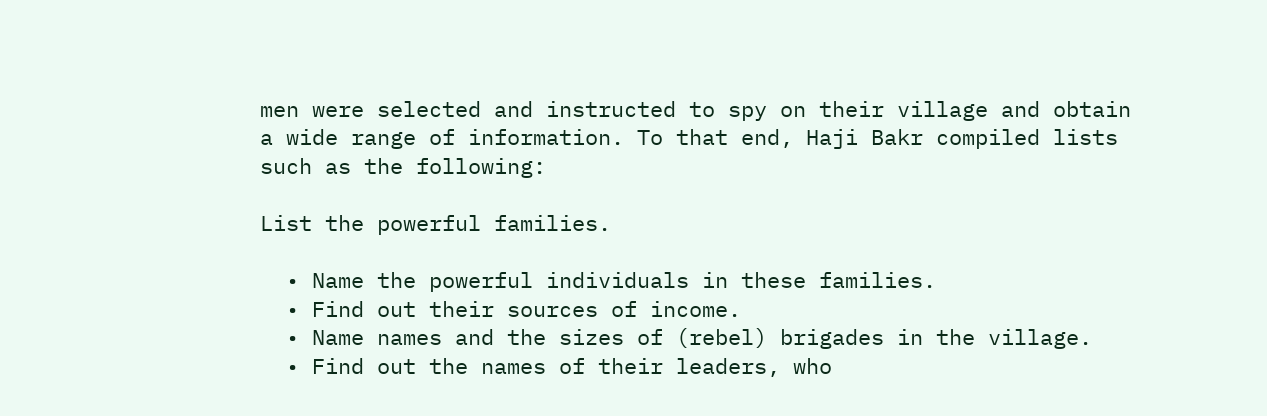men were selected and instructed to spy on their village and obtain a wide range of information. To that end, Haji Bakr compiled lists such as the following:

List the powerful families.

  • Name the powerful individuals in these families.
  • Find out their sources of income.
  • Name names and the sizes of (rebel) brigades in the village.
  • Find out the names of their leaders, who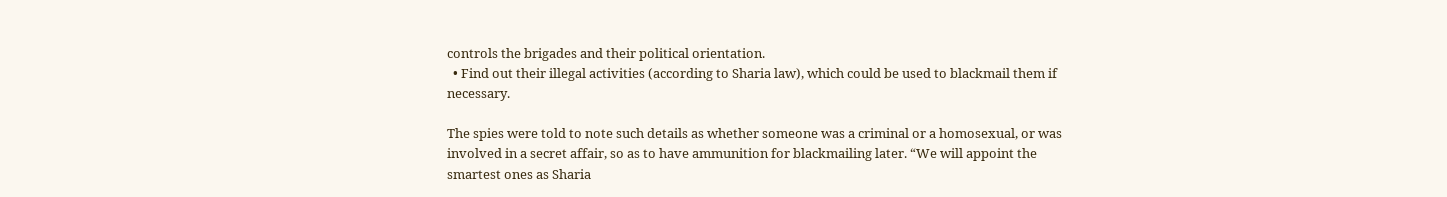controls the brigades and their political orientation.
  • Find out their illegal activities (according to Sharia law), which could be used to blackmail them if necessary.

The spies were told to note such details as whether someone was a criminal or a homosexual, or was involved in a secret affair, so as to have ammunition for blackmailing later. “We will appoint the smartest ones as Sharia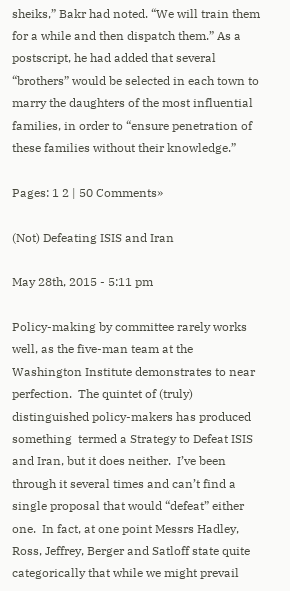sheiks,” Bakr had noted. “We will train them for a while and then dispatch them.” As a postscript, he had added that several “brothers” would be selected in each town to marry the daughters of the most influential families, in order to “ensure penetration of these families without their knowledge.”

Pages: 1 2 | 50 Comments»

(Not) Defeating ISIS and Iran

May 28th, 2015 - 5:11 pm

Policy-making by committee rarely works well, as the five-man team at the Washington Institute demonstrates to near perfection.  The quintet of (truly) distinguished policy-makers has produced something  termed a Strategy to Defeat ISIS and Iran, but it does neither.  I’ve been through it several times and can’t find a single proposal that would “defeat” either one.  In fact, at one point Messrs Hadley, Ross, Jeffrey, Berger and Satloff state quite categorically that while we might prevail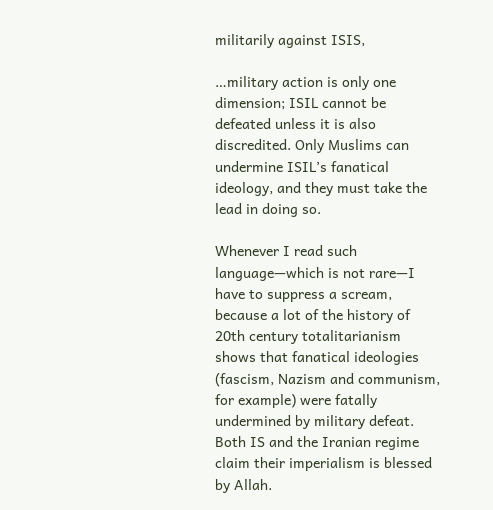militarily against ISIS,

…military action is only one dimension; ISIL cannot be defeated unless it is also discredited. Only Muslims can undermine ISIL’s fanatical ideology, and they must take the lead in doing so.

Whenever I read such language—which is not rare—I have to suppress a scream, because a lot of the history of 20th century totalitarianism shows that fanatical ideologies (fascism, Nazism and communism, for example) were fatally undermined by military defeat.  Both IS and the Iranian regime claim their imperialism is blessed by Allah.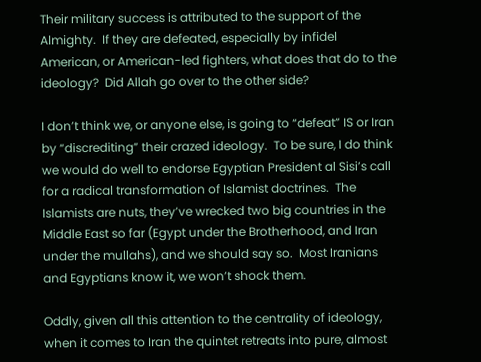Their military success is attributed to the support of the Almighty.  If they are defeated, especially by infidel American, or American-led fighters, what does that do to the ideology?  Did Allah go over to the other side?

I don’t think we, or anyone else, is going to “defeat” IS or Iran by “discrediting” their crazed ideology.  To be sure, I do think we would do well to endorse Egyptian President al Sisi’s call for a radical transformation of Islamist doctrines.  The Islamists are nuts, they’ve wrecked two big countries in the Middle East so far (Egypt under the Brotherhood, and Iran under the mullahs), and we should say so.  Most Iranians and Egyptians know it, we won’t shock them.

Oddly, given all this attention to the centrality of ideology, when it comes to Iran the quintet retreats into pure, almost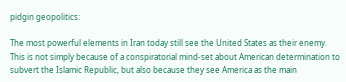pidgin geopolitics:

The most powerful elements in Iran today still see the United States as their enemy. This is not simply because of a conspiratorial mind-set about American determination to subvert the Islamic Republic, but also because they see America as the main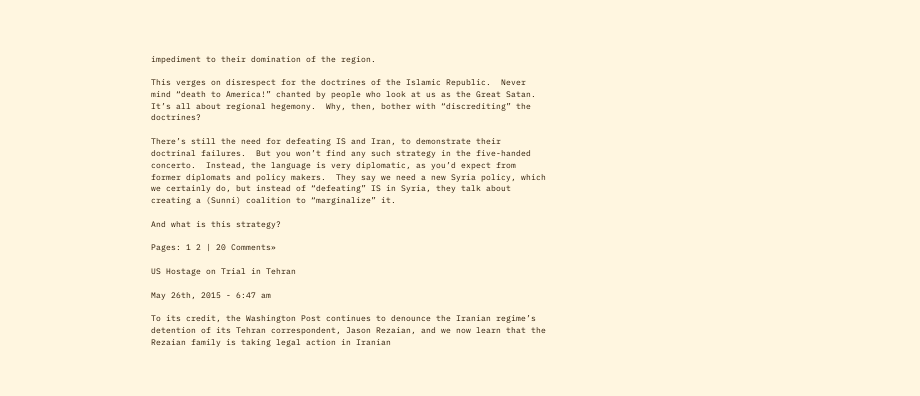impediment to their domination of the region.

This verges on disrespect for the doctrines of the Islamic Republic.  Never mind “death to America!” chanted by people who look at us as the Great Satan.  It’s all about regional hegemony.  Why, then, bother with “discrediting” the doctrines?

There’s still the need for defeating IS and Iran, to demonstrate their doctrinal failures.  But you won’t find any such strategy in the five-handed concerto.  Instead, the language is very diplomatic, as you’d expect from former diplomats and policy makers.  They say we need a new Syria policy, which we certainly do, but instead of “defeating” IS in Syria, they talk about creating a (Sunni) coalition to “marginalize” it.

And what is this strategy?

Pages: 1 2 | 20 Comments»

US Hostage on Trial in Tehran

May 26th, 2015 - 6:47 am

To its credit, the Washington Post continues to denounce the Iranian regime’s detention of its Tehran correspondent, Jason Rezaian, and we now learn that the Rezaian family is taking legal action in Iranian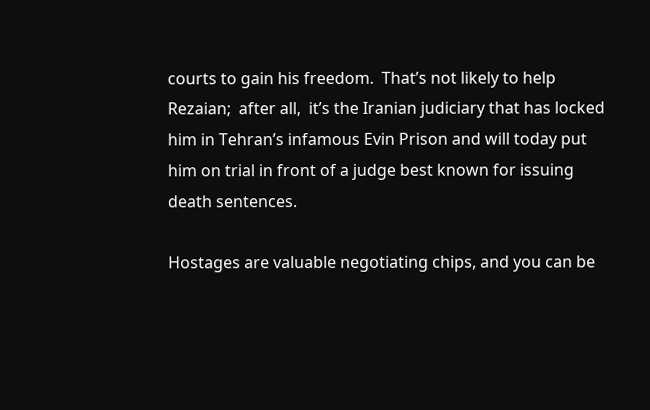courts to gain his freedom.  That’s not likely to help Rezaian;  after all,  it’s the Iranian judiciary that has locked him in Tehran’s infamous Evin Prison and will today put him on trial in front of a judge best known for issuing death sentences.

Hostages are valuable negotiating chips, and you can be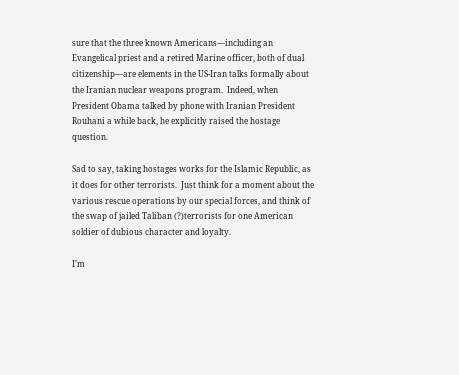sure that the three known Americans—including an Evangelical priest and a retired Marine officer, both of dual citizenship—are elements in the US-Iran talks formally about the Iranian nuclear weapons program.  Indeed, when President Obama talked by phone with Iranian President Rouhani a while back, he explicitly raised the hostage question.

Sad to say, taking hostages works for the Islamic Republic, as it does for other terrorists.  Just think for a moment about the various rescue operations by our special forces, and think of the swap of jailed Taliban (?)terrorists for one American soldier of dubious character and loyalty.

I’m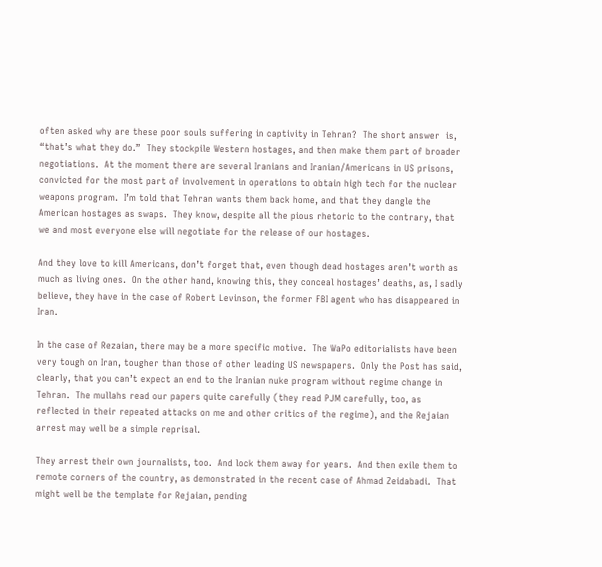often asked why are these poor souls suffering in captivity in Tehran?  The short answer  is, “that’s what they do.”  They stockpile Western hostages, and then make them part of broader negotiations.  At the moment there are several Iranians and Iranian/Americans in US prisons, convicted for the most part of involvement in operations to obtain high tech for the nuclear weapons program.  I’m told that Tehran wants them back home, and that they dangle the American hostages as swaps.  They know, despite all the pious rhetoric to the contrary, that we and most everyone else will negotiate for the release of our hostages.

And they love to kill Americans, don’t forget that, even though dead hostages aren’t worth as much as living ones.  On the other hand, knowing this, they conceal hostages’ deaths, as, I sadly believe, they have in the case of Robert Levinson, the former FBI agent who has disappeared in Iran.

In the case of Rezaian, there may be a more specific motive.  The WaPo editorialists have been very tough on Iran, tougher than those of other leading US newspapers.  Only the Post has said, clearly, that you can’t expect an end to the Iranian nuke program without regime change in Tehran.  The mullahs read our papers quite carefully (they read PJM carefully, too, as reflected in their repeated attacks on me and other critics of the regime), and the Rejaian arrest may well be a simple reprisal.

They arrest their own journalists, too.  And lock them away for years.  And then exile them to remote corners of the country, as demonstrated in the recent case of Ahmad Zeidabadi.  That might well be the template for Rejaian, pending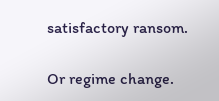satisfactory ransom.

Or regime change.